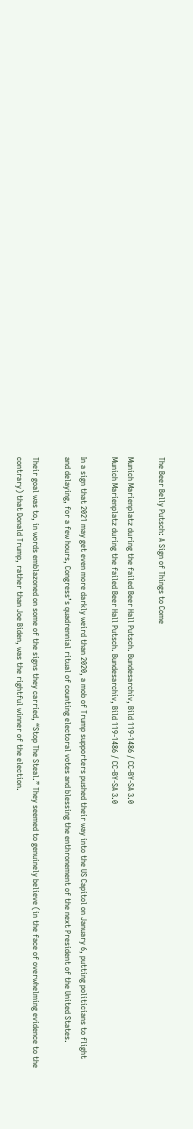The Beer Belly Putsch: A Sign of Things to Come

Munich Marienplatz during the failed Beer Hall Putsch. Bundesarchiv, Bild 119-1486 / CC-BY-SA 3.0
Munich Marienplatz during the failed Beer Hall Putsch. Bundesarchiv, Bild 119-1486 / CC-BY-SA 3.0

In a sign that 2021 may get even more darkly weird than 2020, a mob of Trump supporters pushed their way into the US Capitol on January 6, putting politicians to flight and delaying, for a few hours, Congress’s quadrennial ritual of counting electoral votes and blessing the enthronement of the next President of the United States.

Their goal was to, in words emblazoned on some of the signs they carried, “Stop The Steal.” They seemed to genuinely believe (in the face of overwhelming evidence to the contrary) that Donald Trump, rather than Joe Biden, was the rightful winner of the election.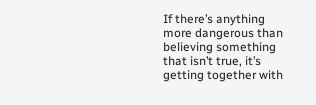If there’s anything more dangerous than believing something that isn’t true, it’s getting together with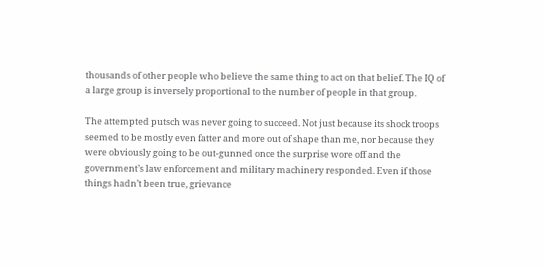thousands of other people who believe the same thing to act on that belief. The IQ of a large group is inversely proportional to the number of people in that group.

The attempted putsch was never going to succeed. Not just because its shock troops seemed to be mostly even fatter and more out of shape than me, nor because they were obviously going to be out-gunned once the surprise wore off and the government’s law enforcement and military machinery responded. Even if those things hadn’t been true, grievance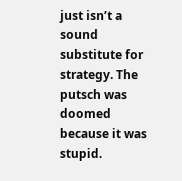just isn’t a sound substitute for strategy. The putsch was doomed because it was stupid.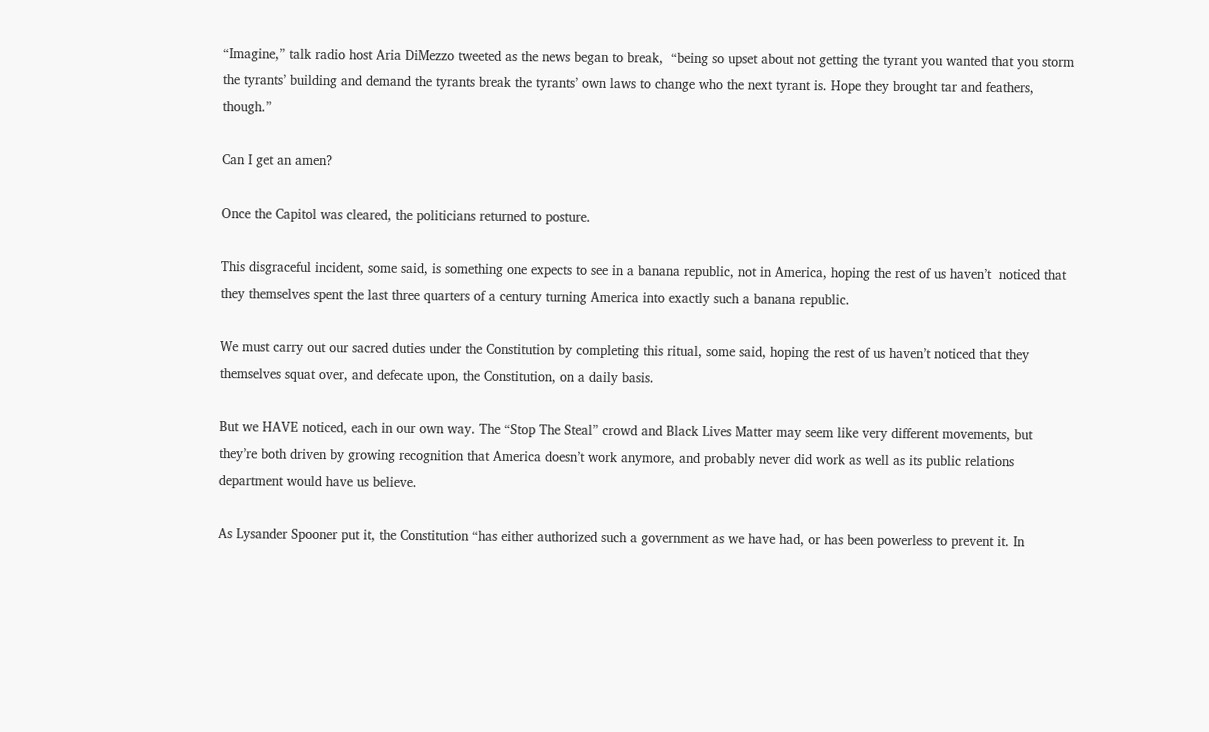“Imagine,” talk radio host Aria DiMezzo tweeted as the news began to break,  “being so upset about not getting the tyrant you wanted that you storm the tyrants’ building and demand the tyrants break the tyrants’ own laws to change who the next tyrant is. Hope they brought tar and feathers, though.”

Can I get an amen?

Once the Capitol was cleared, the politicians returned to posture.

This disgraceful incident, some said, is something one expects to see in a banana republic, not in America, hoping the rest of us haven’t  noticed that they themselves spent the last three quarters of a century turning America into exactly such a banana republic.

We must carry out our sacred duties under the Constitution by completing this ritual, some said, hoping the rest of us haven’t noticed that they themselves squat over, and defecate upon, the Constitution, on a daily basis.

But we HAVE noticed, each in our own way. The “Stop The Steal” crowd and Black Lives Matter may seem like very different movements, but they’re both driven by growing recognition that America doesn’t work anymore, and probably never did work as well as its public relations department would have us believe.

As Lysander Spooner put it, the Constitution “has either authorized such a government as we have had, or has been powerless to prevent it. In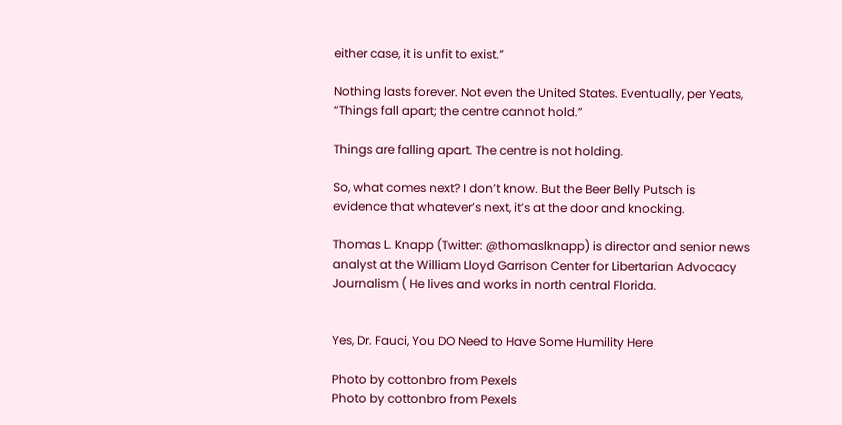either case, it is unfit to exist.”

Nothing lasts forever. Not even the United States. Eventually, per Yeats, “Things fall apart; the centre cannot hold.”

Things are falling apart. The centre is not holding.

So, what comes next? I don’t know. But the Beer Belly Putsch is  evidence that whatever’s next, it’s at the door and knocking.

Thomas L. Knapp (Twitter: @thomaslknapp) is director and senior news analyst at the William Lloyd Garrison Center for Libertarian Advocacy Journalism ( He lives and works in north central Florida.


Yes, Dr. Fauci, You DO Need to Have Some Humility Here

Photo by cottonbro from Pexels
Photo by cottonbro from Pexels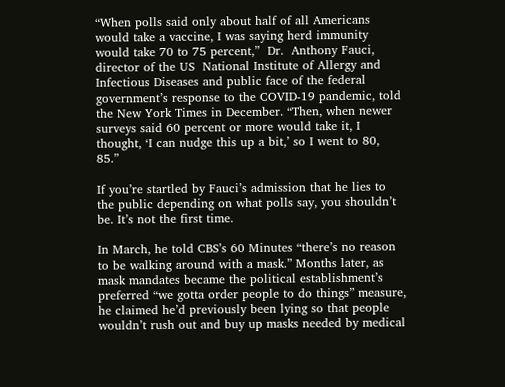“When polls said only about half of all Americans would take a vaccine, I was saying herd immunity would take 70 to 75 percent,”  Dr.  Anthony Fauci, director of the US  National Institute of Allergy and Infectious Diseases and public face of the federal government’s response to the COVID-19 pandemic, told the New York Times in December. “Then, when newer surveys said 60 percent or more would take it, I thought, ‘I can nudge this up a bit,’ so I went to 80, 85.”

If you’re startled by Fauci’s admission that he lies to the public depending on what polls say, you shouldn’t be. It’s not the first time.

In March, he told CBS’s 60 Minutes “there’s no reason to be walking around with a mask.” Months later, as mask mandates became the political establishment’s preferred “we gotta order people to do things” measure, he claimed he’d previously been lying so that people wouldn’t rush out and buy up masks needed by medical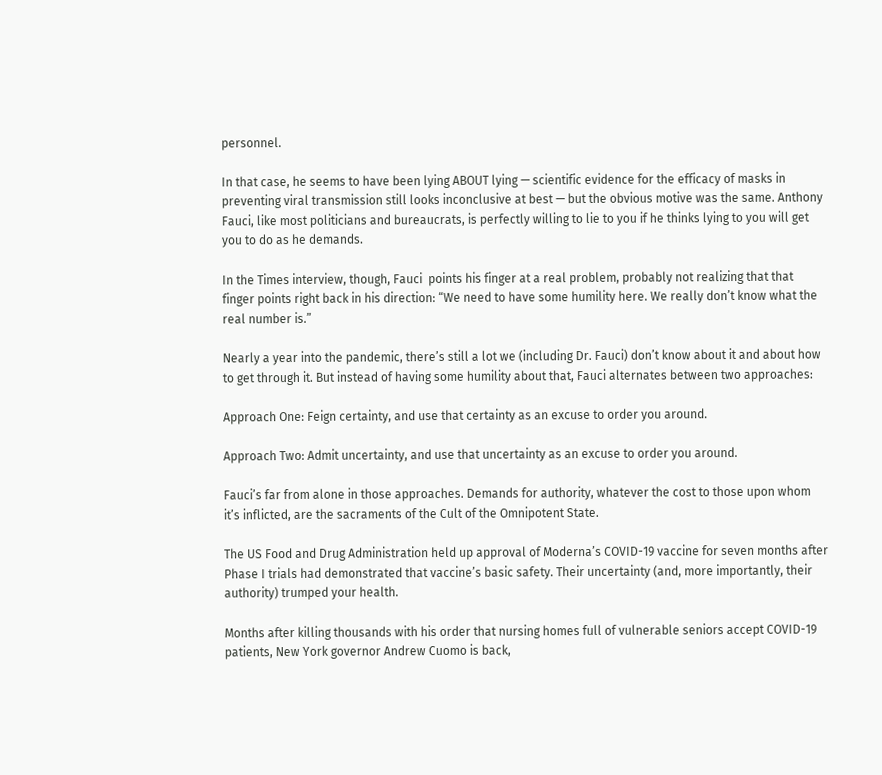personnel.

In that case, he seems to have been lying ABOUT lying — scientific evidence for the efficacy of masks in preventing viral transmission still looks inconclusive at best — but the obvious motive was the same. Anthony Fauci, like most politicians and bureaucrats, is perfectly willing to lie to you if he thinks lying to you will get you to do as he demands.

In the Times interview, though, Fauci  points his finger at a real problem, probably not realizing that that finger points right back in his direction: “We need to have some humility here. We really don’t know what the real number is.”

Nearly a year into the pandemic, there’s still a lot we (including Dr. Fauci) don’t know about it and about how to get through it. But instead of having some humility about that, Fauci alternates between two approaches:

Approach One: Feign certainty, and use that certainty as an excuse to order you around.

Approach Two: Admit uncertainty, and use that uncertainty as an excuse to order you around.

Fauci’s far from alone in those approaches. Demands for authority, whatever the cost to those upon whom it’s inflicted, are the sacraments of the Cult of the Omnipotent State.

The US Food and Drug Administration held up approval of Moderna’s COVID-19 vaccine for seven months after Phase I trials had demonstrated that vaccine’s basic safety. Their uncertainty (and, more importantly, their authority) trumped your health.

Months after killing thousands with his order that nursing homes full of vulnerable seniors accept COVID-19 patients, New York governor Andrew Cuomo is back,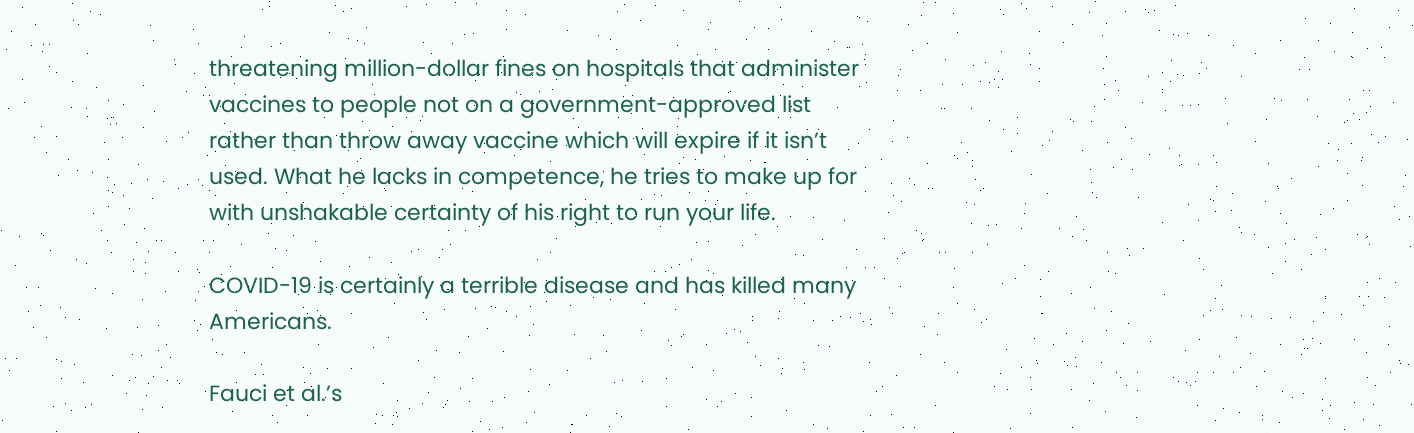threatening million-dollar fines on hospitals that administer vaccines to people not on a government-approved list rather than throw away vaccine which will expire if it isn’t used. What he lacks in competence, he tries to make up for with unshakable certainty of his right to run your life.

COVID-19 is certainly a terrible disease and has killed many Americans.

Fauci et al.’s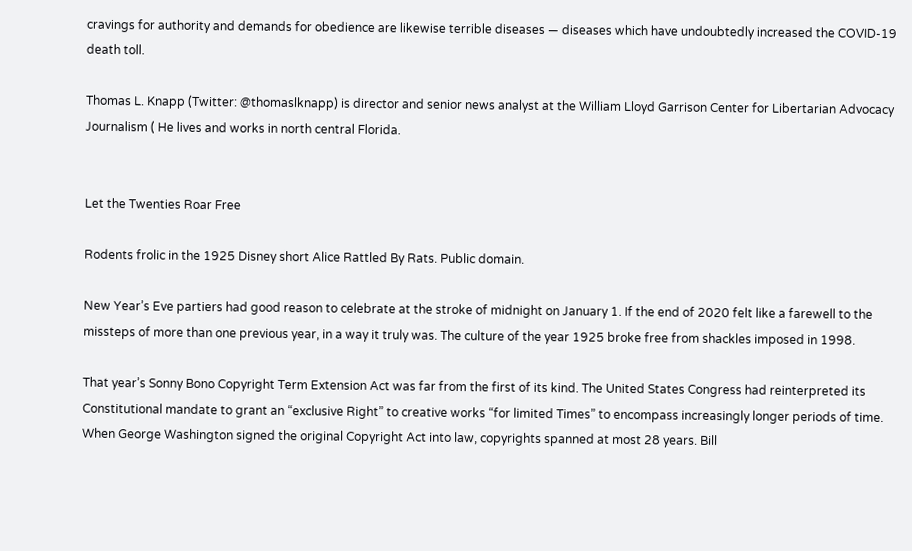cravings for authority and demands for obedience are likewise terrible diseases — diseases which have undoubtedly increased the COVID-19 death toll.

Thomas L. Knapp (Twitter: @thomaslknapp) is director and senior news analyst at the William Lloyd Garrison Center for Libertarian Advocacy Journalism ( He lives and works in north central Florida.


Let the Twenties Roar Free

Rodents frolic in the 1925 Disney short Alice Rattled By Rats. Public domain.

New Year’s Eve partiers had good reason to celebrate at the stroke of midnight on January 1. If the end of 2020 felt like a farewell to the missteps of more than one previous year, in a way it truly was. The culture of the year 1925 broke free from shackles imposed in 1998.

That year’s Sonny Bono Copyright Term Extension Act was far from the first of its kind. The United States Congress had reinterpreted its Constitutional mandate to grant an “exclusive Right” to creative works “for limited Times” to encompass increasingly longer periods of time. When George Washington signed the original Copyright Act into law, copyrights spanned at most 28 years. Bill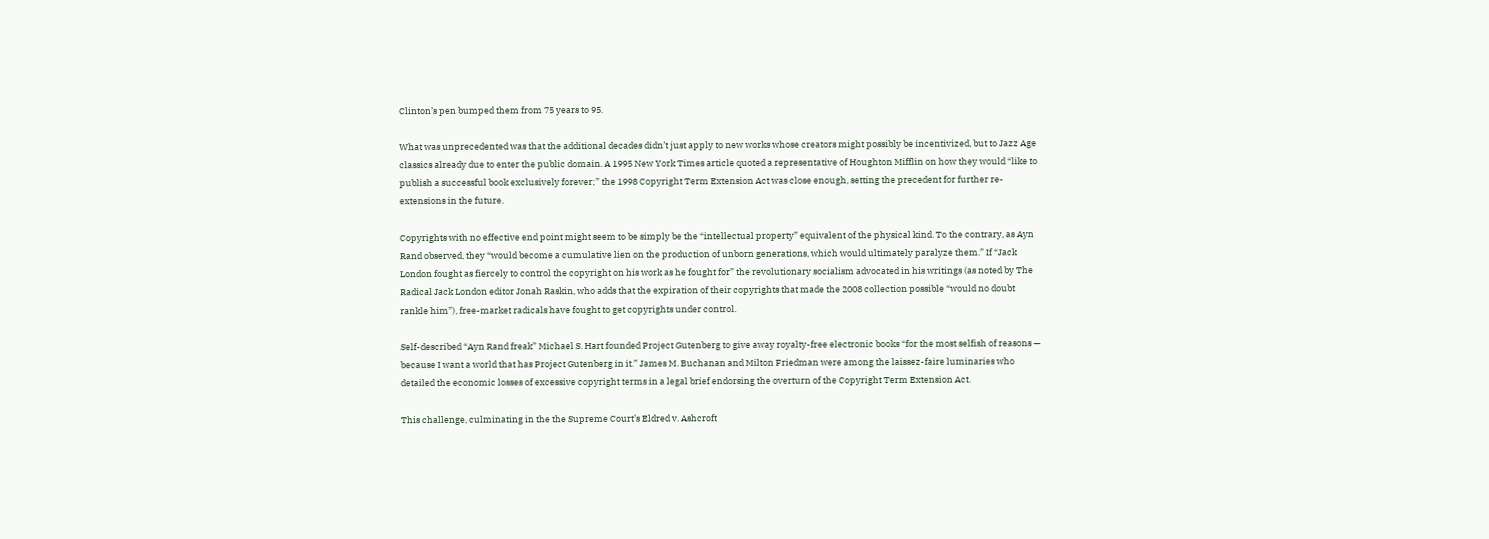Clinton’s pen bumped them from 75 years to 95.

What was unprecedented was that the additional decades didn’t just apply to new works whose creators might possibly be incentivized, but to Jazz Age classics already due to enter the public domain. A 1995 New York Times article quoted a representative of Houghton Mifflin on how they would “like to publish a successful book exclusively forever;” the 1998 Copyright Term Extension Act was close enough, setting the precedent for further re-extensions in the future.

Copyrights with no effective end point might seem to be simply be the “intellectual property” equivalent of the physical kind. To the contrary, as Ayn Rand observed, they “would become a cumulative lien on the production of unborn generations, which would ultimately paralyze them.” If “Jack London fought as fiercely to control the copyright on his work as he fought for” the revolutionary socialism advocated in his writings (as noted by The Radical Jack London editor Jonah Raskin, who adds that the expiration of their copyrights that made the 2008 collection possible “would no doubt rankle him”), free-market radicals have fought to get copyrights under control.

Self-described “Ayn Rand freak” Michael S. Hart founded Project Gutenberg to give away royalty-free electronic books “for the most selfish of reasons — because I want a world that has Project Gutenberg in it.” James M. Buchanan and Milton Friedman were among the laissez-faire luminaries who detailed the economic losses of excessive copyright terms in a legal brief endorsing the overturn of the Copyright Term Extension Act.

This challenge, culminating in the the Supreme Court’s Eldred v. Ashcroft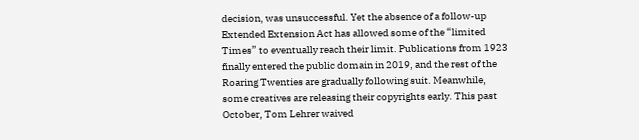decision, was unsuccessful. Yet the absence of a follow-up Extended Extension Act has allowed some of the “limited Times” to eventually reach their limit. Publications from 1923 finally entered the public domain in 2019, and the rest of the Roaring Twenties are gradually following suit. Meanwhile, some creatives are releasing their copyrights early. This past October, Tom Lehrer waived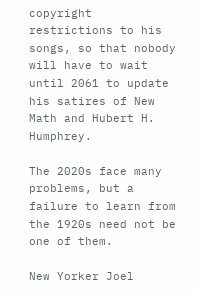copyright restrictions to his songs, so that nobody will have to wait until 2061 to update his satires of New Math and Hubert H. Humphrey.

The 2020s face many problems, but a failure to learn from the 1920s need not be one of them.

New Yorker Joel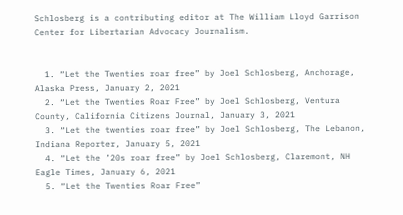Schlosberg is a contributing editor at The William Lloyd Garrison Center for Libertarian Advocacy Journalism.


  1. “Let the Twenties roar free” by Joel Schlosberg, Anchorage, Alaska Press, January 2, 2021
  2. “Let the Twenties Roar Free” by Joel Schlosberg, Ventura County, California Citizens Journal, January 3, 2021
  3. “Let the twenties roar free” by Joel Schlosberg, The Lebanon, Indiana Reporter, January 5, 2021
  4. “Let the ’20s roar free” by Joel Schlosberg, Claremont, NH Eagle Times, January 6, 2021
  5. “Let the Twenties Roar Free”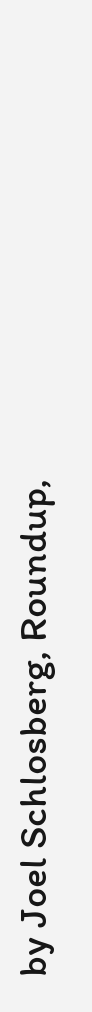by Joel Schlosberg, Roundup,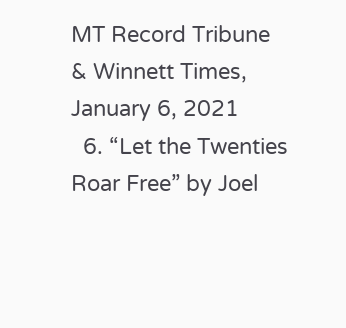MT Record Tribune & Winnett Times, January 6, 2021
  6. “Let the Twenties Roar Free” by Joel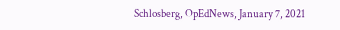Schlosberg, OpEdNews, January 7, 2021